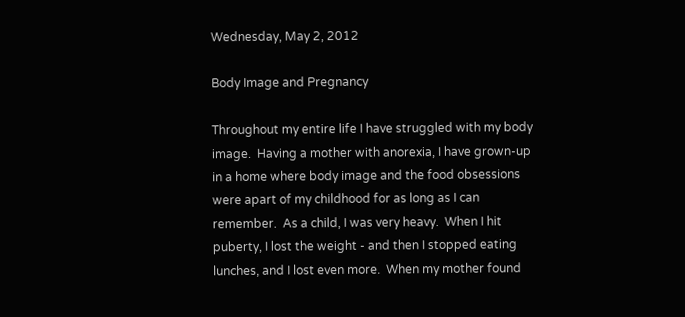Wednesday, May 2, 2012

Body Image and Pregnancy

Throughout my entire life I have struggled with my body image.  Having a mother with anorexia, I have grown-up in a home where body image and the food obsessions were apart of my childhood for as long as I can remember.  As a child, I was very heavy.  When I hit puberty, I lost the weight - and then I stopped eating lunches, and I lost even more.  When my mother found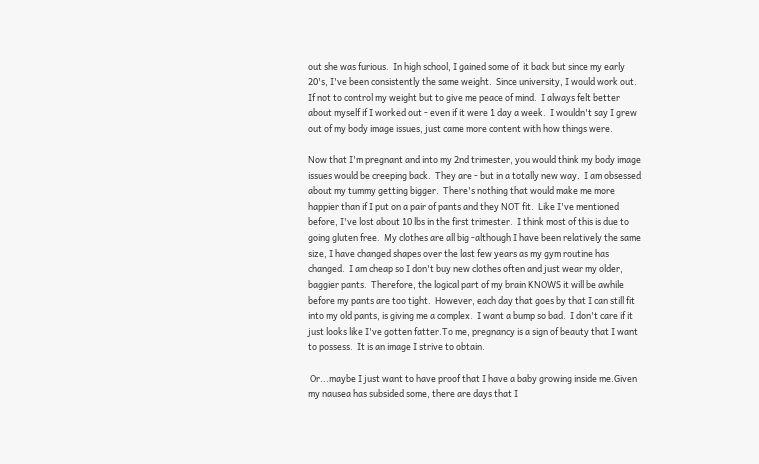out she was furious.  In high school, I gained some of  it back but since my early 20's, I've been consistently the same weight.  Since university, I would work out.  If not to control my weight but to give me peace of mind.  I always felt better about myself if I worked out - even if it were 1 day a week.  I wouldn't say I grew out of my body image issues, just came more content with how things were.

Now that I'm pregnant and into my 2nd trimester, you would think my body image issues would be creeping back.  They are - but in a totally new way.  I am obsessed about my tummy getting bigger.  There's nothing that would make me more happier than if I put on a pair of pants and they NOT fit.  Like I've mentioned before, I've lost about 10 lbs in the first trimester.  I think most of this is due to going gluten free.  My clothes are all big -although I have been relatively the same size, I have changed shapes over the last few years as my gym routine has changed.  I am cheap so I don't buy new clothes often and just wear my older, baggier pants.  Therefore, the logical part of my brain KNOWS it will be awhile before my pants are too tight.  However, each day that goes by that I can still fit into my old pants, is giving me a complex.  I want a bump so bad.  I don't care if it just looks like I've gotten fatter.To me, pregnancy is a sign of beauty that I want to possess.  It is an image I strive to obtain.

 Or...maybe I just want to have proof that I have a baby growing inside me.Given my nausea has subsided some, there are days that I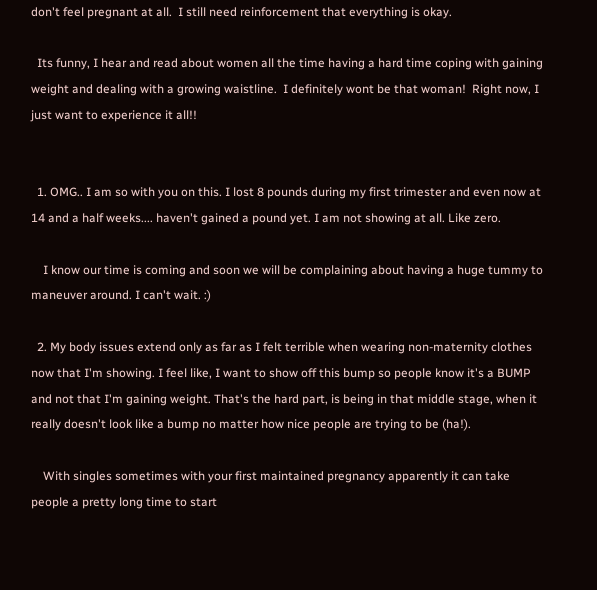don't feel pregnant at all.  I still need reinforcement that everything is okay.

  Its funny, I hear and read about women all the time having a hard time coping with gaining weight and dealing with a growing waistline.  I definitely wont be that woman!  Right now, I just want to experience it all!!


  1. OMG.. I am so with you on this. I lost 8 pounds during my first trimester and even now at 14 and a half weeks.... haven't gained a pound yet. I am not showing at all. Like zero.

    I know our time is coming and soon we will be complaining about having a huge tummy to maneuver around. I can't wait. :)

  2. My body issues extend only as far as I felt terrible when wearing non-maternity clothes now that I'm showing. I feel like, I want to show off this bump so people know it's a BUMP and not that I'm gaining weight. That's the hard part, is being in that middle stage, when it really doesn't look like a bump no matter how nice people are trying to be (ha!).

    With singles sometimes with your first maintained pregnancy apparently it can take people a pretty long time to start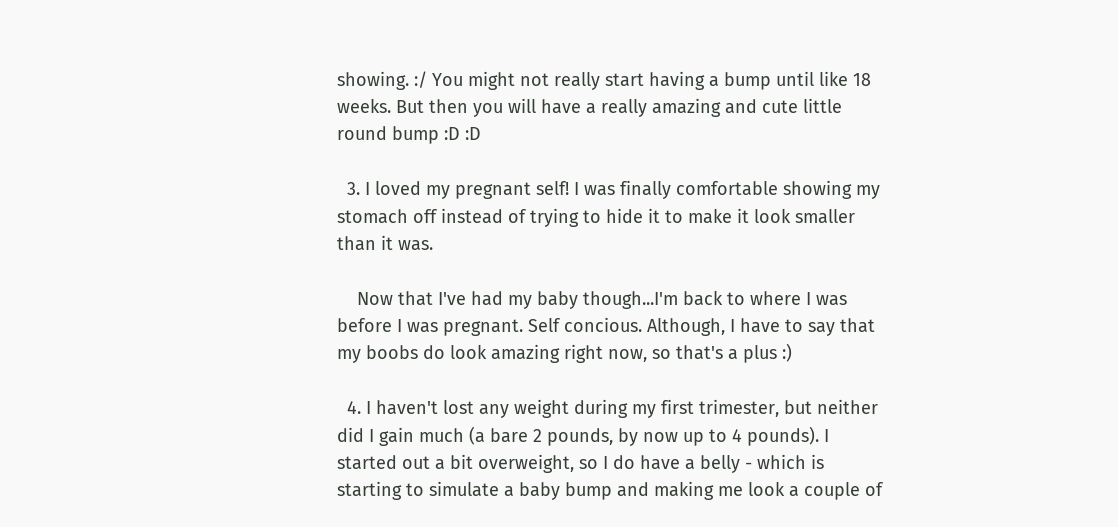showing. :/ You might not really start having a bump until like 18 weeks. But then you will have a really amazing and cute little round bump :D :D

  3. I loved my pregnant self! I was finally comfortable showing my stomach off instead of trying to hide it to make it look smaller than it was.

    Now that I've had my baby though...I'm back to where I was before I was pregnant. Self concious. Although, I have to say that my boobs do look amazing right now, so that's a plus :)

  4. I haven't lost any weight during my first trimester, but neither did I gain much (a bare 2 pounds, by now up to 4 pounds). I started out a bit overweight, so I do have a belly - which is starting to simulate a baby bump and making me look a couple of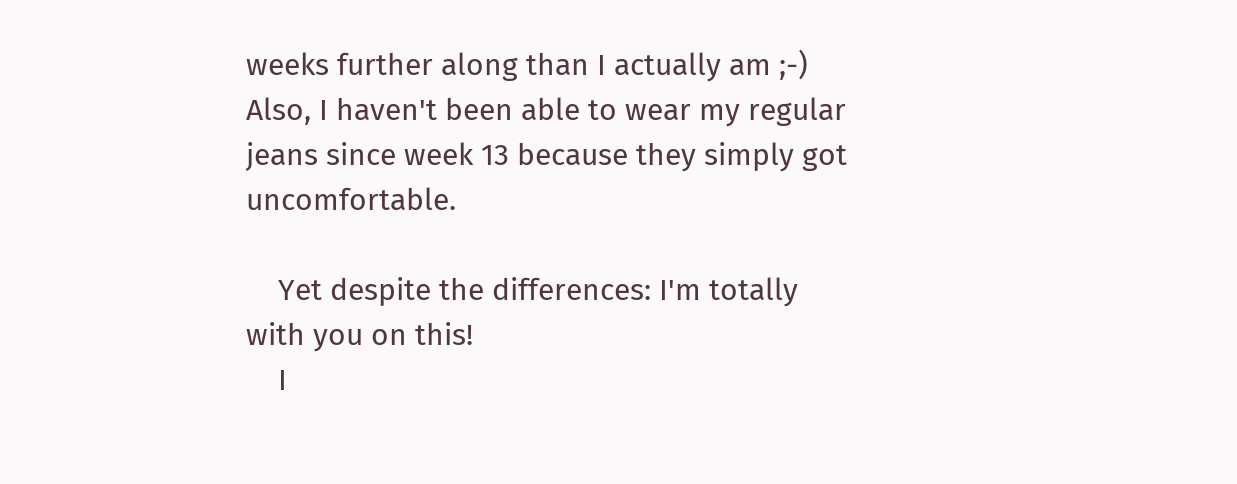weeks further along than I actually am ;-) Also, I haven't been able to wear my regular jeans since week 13 because they simply got uncomfortable.

    Yet despite the differences: I'm totally with you on this!
    I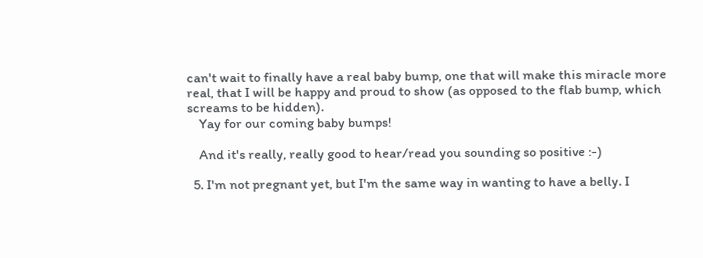can't wait to finally have a real baby bump, one that will make this miracle more real, that I will be happy and proud to show (as opposed to the flab bump, which screams to be hidden).
    Yay for our coming baby bumps!

    And it's really, really good to hear/read you sounding so positive :-)

  5. I'm not pregnant yet, but I'm the same way in wanting to have a belly. I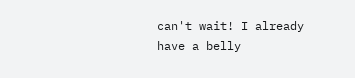can't wait! I already have a belly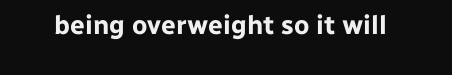being overweight so it will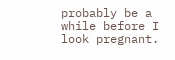probably be a while before I look pregnant.